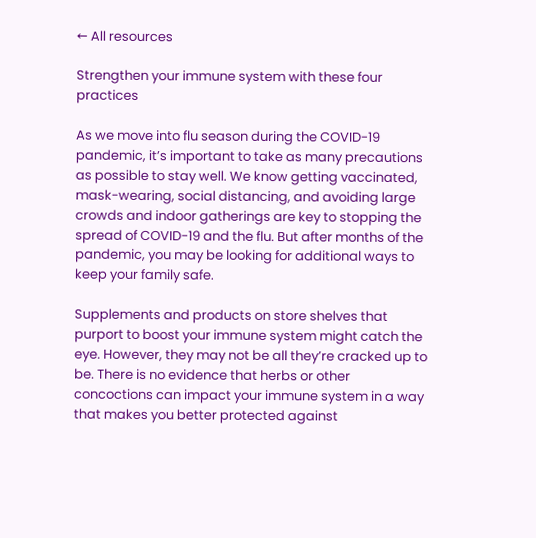← All resources

Strengthen your immune system with these four practices

As we move into flu season during the COVID-19 pandemic, it’s important to take as many precautions as possible to stay well. We know getting vaccinated, mask-wearing, social distancing, and avoiding large crowds and indoor gatherings are key to stopping the spread of COVID-19 and the flu. But after months of the pandemic, you may be looking for additional ways to keep your family safe.

Supplements and products on store shelves that purport to boost your immune system might catch the eye. However, they may not be all they’re cracked up to be. There is no evidence that herbs or other concoctions can impact your immune system in a way that makes you better protected against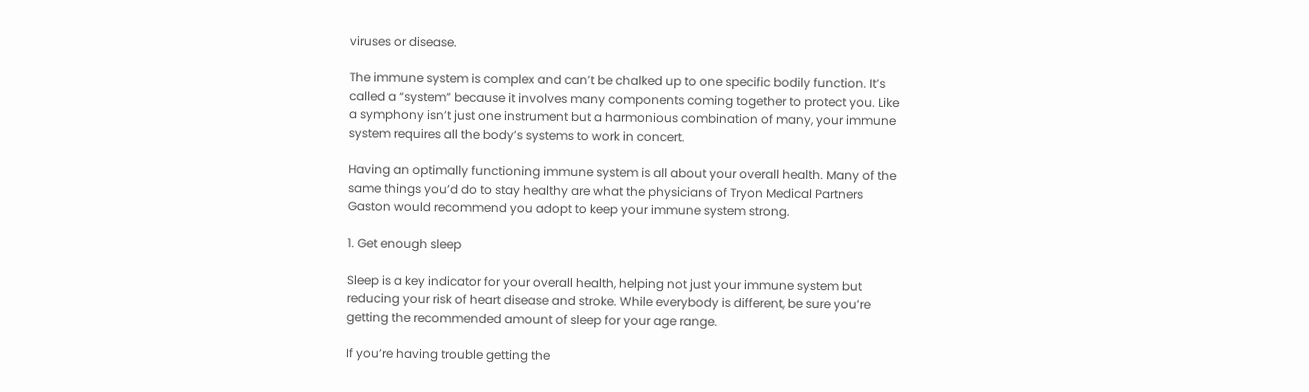viruses or disease.

The immune system is complex and can’t be chalked up to one specific bodily function. It’s called a “system” because it involves many components coming together to protect you. Like a symphony isn’t just one instrument but a harmonious combination of many, your immune system requires all the body’s systems to work in concert.

Having an optimally functioning immune system is all about your overall health. Many of the same things you’d do to stay healthy are what the physicians of Tryon Medical Partners Gaston would recommend you adopt to keep your immune system strong.

1. Get enough sleep

Sleep is a key indicator for your overall health, helping not just your immune system but reducing your risk of heart disease and stroke. While everybody is different, be sure you’re getting the recommended amount of sleep for your age range.

If you’re having trouble getting the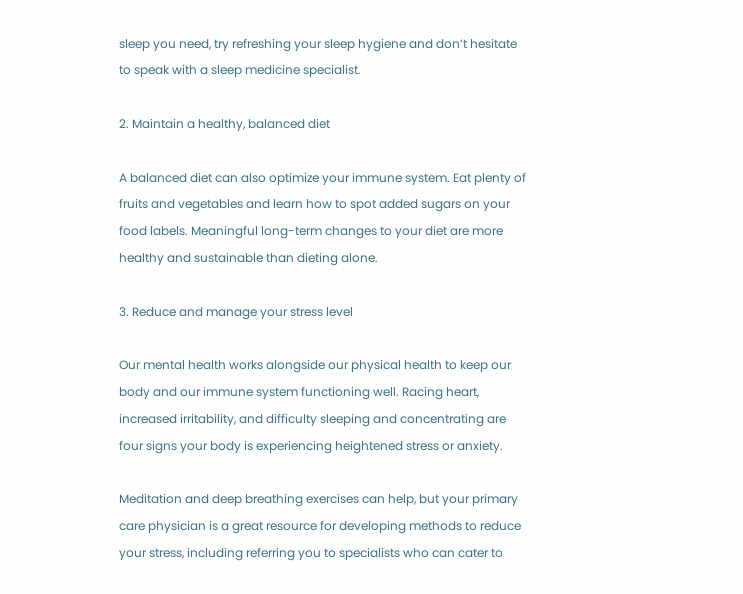sleep you need, try refreshing your sleep hygiene and don’t hesitate to speak with a sleep medicine specialist.

2. Maintain a healthy, balanced diet

A balanced diet can also optimize your immune system. Eat plenty of fruits and vegetables and learn how to spot added sugars on your food labels. Meaningful long-term changes to your diet are more healthy and sustainable than dieting alone.

3. Reduce and manage your stress level

Our mental health works alongside our physical health to keep our body and our immune system functioning well. Racing heart, increased irritability, and difficulty sleeping and concentrating are four signs your body is experiencing heightened stress or anxiety.

Meditation and deep breathing exercises can help, but your primary care physician is a great resource for developing methods to reduce your stress, including referring you to specialists who can cater to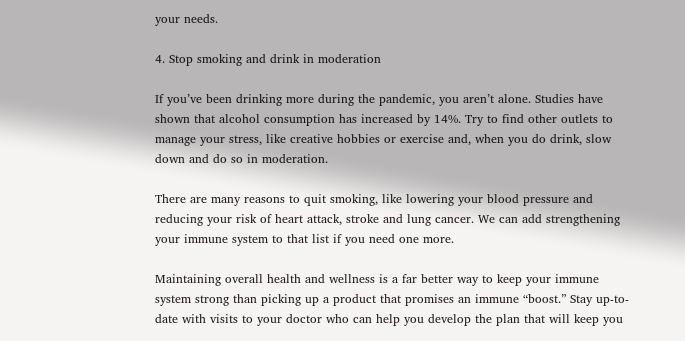your needs.

4. Stop smoking and drink in moderation

If you’ve been drinking more during the pandemic, you aren’t alone. Studies have shown that alcohol consumption has increased by 14%. Try to find other outlets to manage your stress, like creative hobbies or exercise and, when you do drink, slow down and do so in moderation.

There are many reasons to quit smoking, like lowering your blood pressure and reducing your risk of heart attack, stroke and lung cancer. We can add strengthening your immune system to that list if you need one more.

Maintaining overall health and wellness is a far better way to keep your immune system strong than picking up a product that promises an immune “boost.” Stay up-to-date with visits to your doctor who can help you develop the plan that will keep you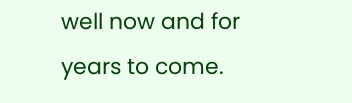well now and for years to come.